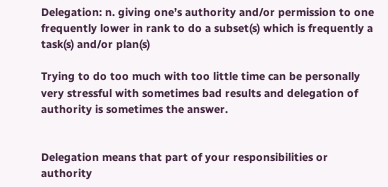Delegation: n. giving one’s authority and/or permission to one frequently lower in rank to do a subset(s) which is frequently a task(s) and/or plan(s)

Trying to do too much with too little time can be personally very stressful with sometimes bad results and delegation of authority is sometimes the answer.


Delegation means that part of your responsibilities or authority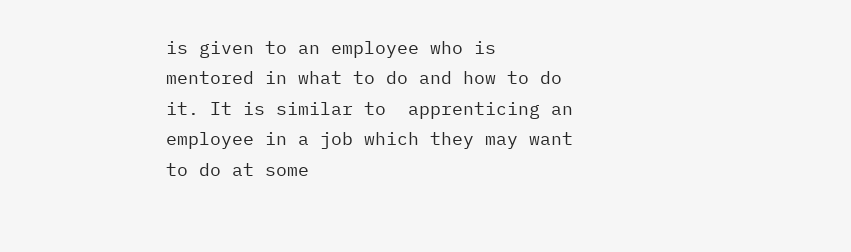is given to an employee who is mentored in what to do and how to do it. It is similar to  apprenticing an employee in a job which they may want to do at some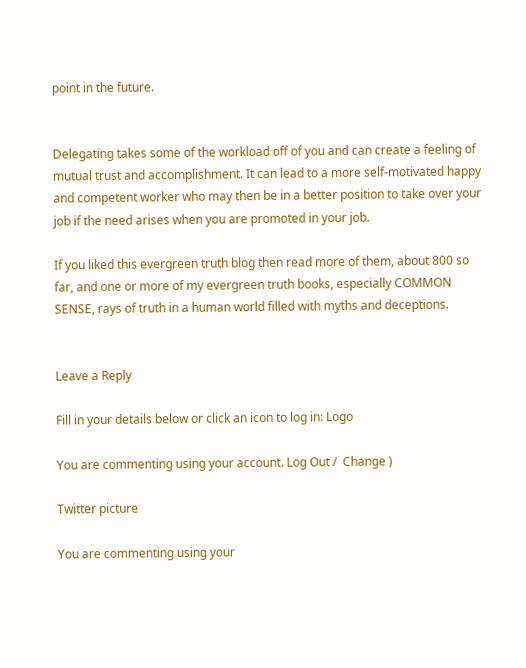point in the future.


Delegating takes some of the workload off of you and can create a feeling of mutual trust and accomplishment. It can lead to a more self-motivated happy and competent worker who may then be in a better position to take over your job if the need arises when you are promoted in your job.

If you liked this evergreen truth blog then read more of them, about 800 so far, and one or more of my evergreen truth books, especially COMMON SENSE, rays of truth in a human world filled with myths and deceptions.


Leave a Reply

Fill in your details below or click an icon to log in: Logo

You are commenting using your account. Log Out /  Change )

Twitter picture

You are commenting using your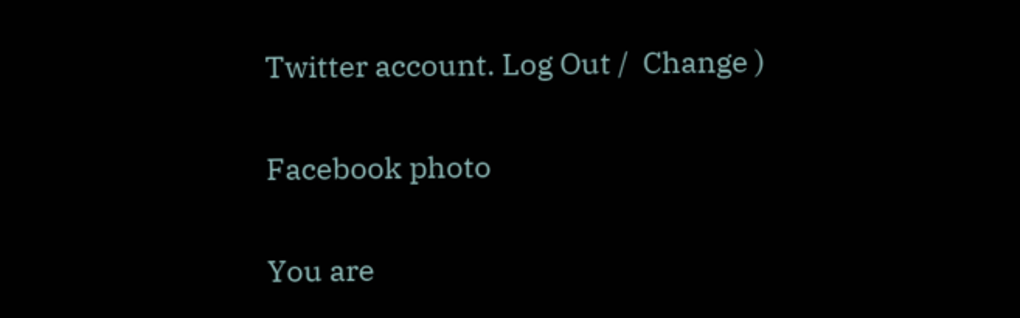Twitter account. Log Out /  Change )

Facebook photo

You are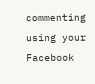commenting using your Facebook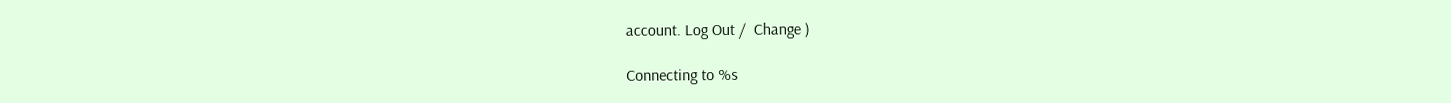account. Log Out /  Change )

Connecting to %s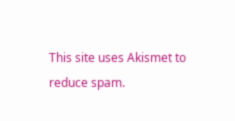This site uses Akismet to reduce spam.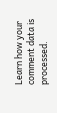Learn how your comment data is processed.